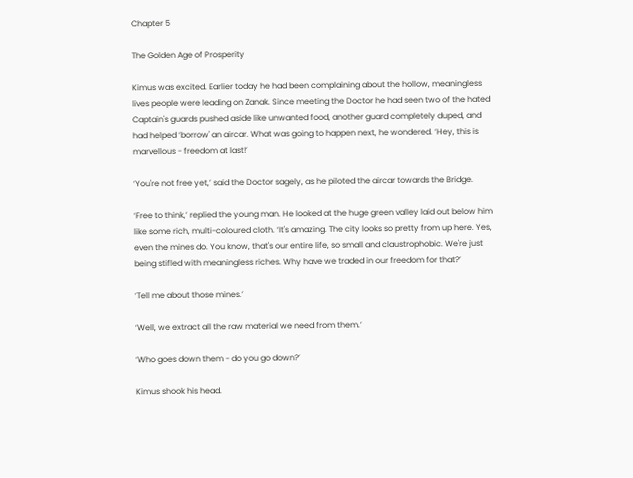Chapter 5

The Golden Age of Prosperity

Kimus was excited. Earlier today he had been complaining about the hollow, meaningless lives people were leading on Zanak. Since meeting the Doctor he had seen two of the hated Captain's guards pushed aside like unwanted food, another guard completely duped, and had helped ‘borrow' an aircar. What was going to happen next, he wondered. ‘Hey, this is marvellous - freedom at last!’

‘You're not free yet,’ said the Doctor sagely, as he piloted the aircar towards the Bridge.

‘Free to think,’ replied the young man. He looked at the huge green valley laid out below him like some rich, multi-coloured cloth. ‘It's amazing. The city looks so pretty from up here. Yes, even the mines do. You know, that's our entire life, so small and claustrophobic. We're just being stifled with meaningless riches. Why have we traded in our freedom for that?’

‘Tell me about those mines.’

‘Well, we extract all the raw material we need from them.’

‘Who goes down them - do you go down?’

Kimus shook his head.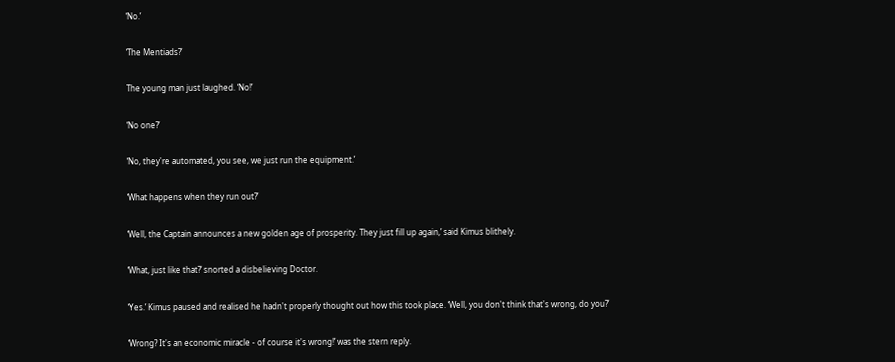‘No.’

‘The Mentiads?’

The young man just laughed. ‘No!’

‘No one?’

‘No, they're automated, you see, we just run the equipment.’

‘What happens when they run out?’

‘Well, the Captain announces a new golden age of prosperity. They just fill up again,’ said Kimus blithely.

‘What, just like that?’ snorted a disbelieving Doctor.

‘Yes.’ Kimus paused and realised he hadn't properly thought out how this took place. ‘Well, you don't think that's wrong, do you?’

‘Wrong? It's an economic miracle - of course it's wrong!’ was the stern reply.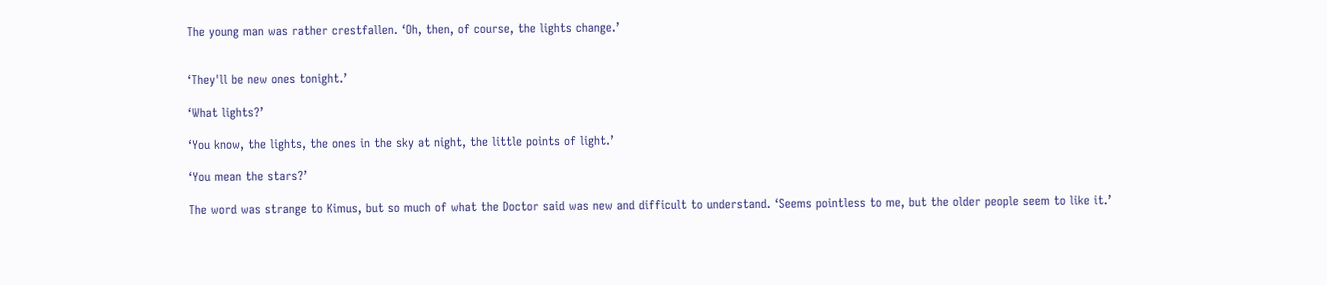The young man was rather crestfallen. ‘Oh, then, of course, the lights change.’


‘They'll be new ones tonight.’

‘What lights?’

‘You know, the lights, the ones in the sky at night, the little points of light.’

‘You mean the stars?’

The word was strange to Kimus, but so much of what the Doctor said was new and difficult to understand. ‘Seems pointless to me, but the older people seem to like it.’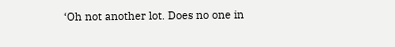‘Oh not another lot. Does no one in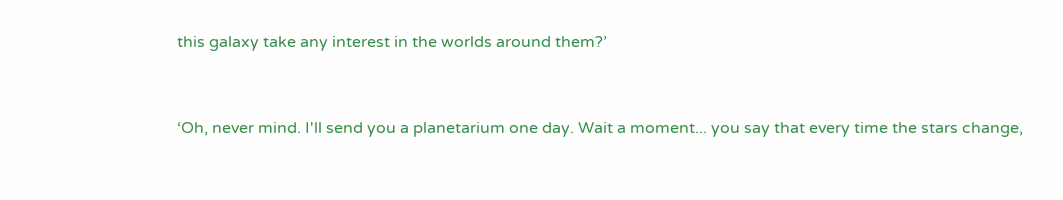this galaxy take any interest in the worlds around them?’


‘Oh, never mind. I'll send you a planetarium one day. Wait a moment... you say that every time the stars change,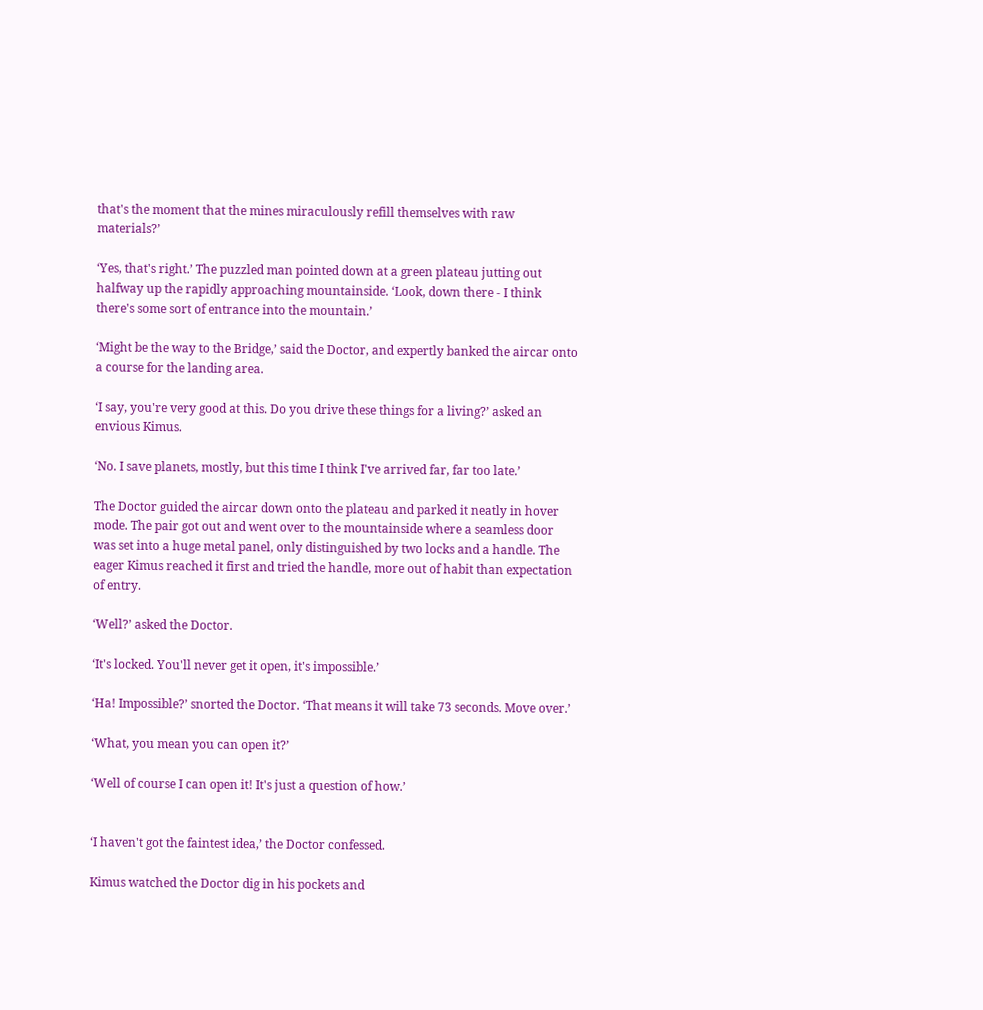that's the moment that the mines miraculously refill themselves with raw materials?’

‘Yes, that's right.’ The puzzled man pointed down at a green plateau jutting out halfway up the rapidly approaching mountainside. ‘Look, down there - I think there's some sort of entrance into the mountain.’

‘Might be the way to the Bridge,’ said the Doctor, and expertly banked the aircar onto a course for the landing area.

‘I say, you're very good at this. Do you drive these things for a living?’ asked an envious Kimus.

‘No. I save planets, mostly, but this time I think I've arrived far, far too late.’

The Doctor guided the aircar down onto the plateau and parked it neatly in hover mode. The pair got out and went over to the mountainside where a seamless door was set into a huge metal panel, only distinguished by two locks and a handle. The eager Kimus reached it first and tried the handle, more out of habit than expectation of entry.

‘Well?’ asked the Doctor.

‘It's locked. You'll never get it open, it's impossible.’

‘Ha! Impossible?’ snorted the Doctor. ‘That means it will take 73 seconds. Move over.’

‘What, you mean you can open it?’

‘Well of course I can open it! It's just a question of how.’


‘I haven't got the faintest idea,’ the Doctor confessed.

Kimus watched the Doctor dig in his pockets and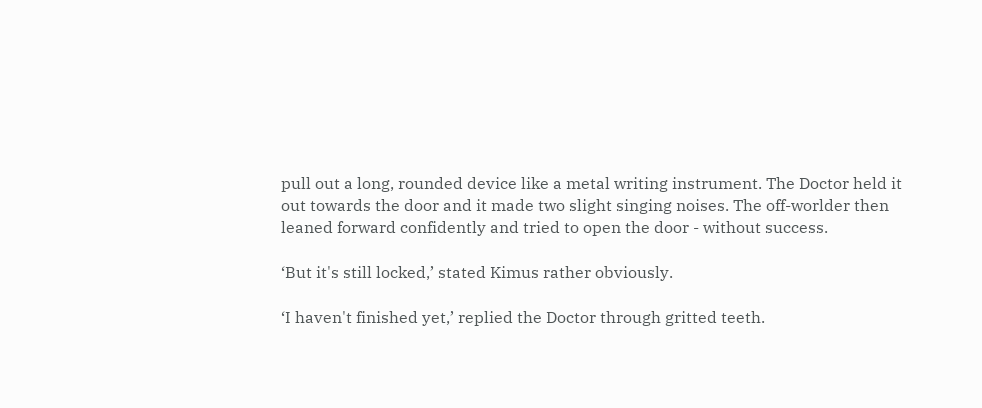pull out a long, rounded device like a metal writing instrument. The Doctor held it out towards the door and it made two slight singing noises. The off-worlder then leaned forward confidently and tried to open the door - without success.

‘But it's still locked,’ stated Kimus rather obviously.

‘I haven't finished yet,’ replied the Doctor through gritted teeth.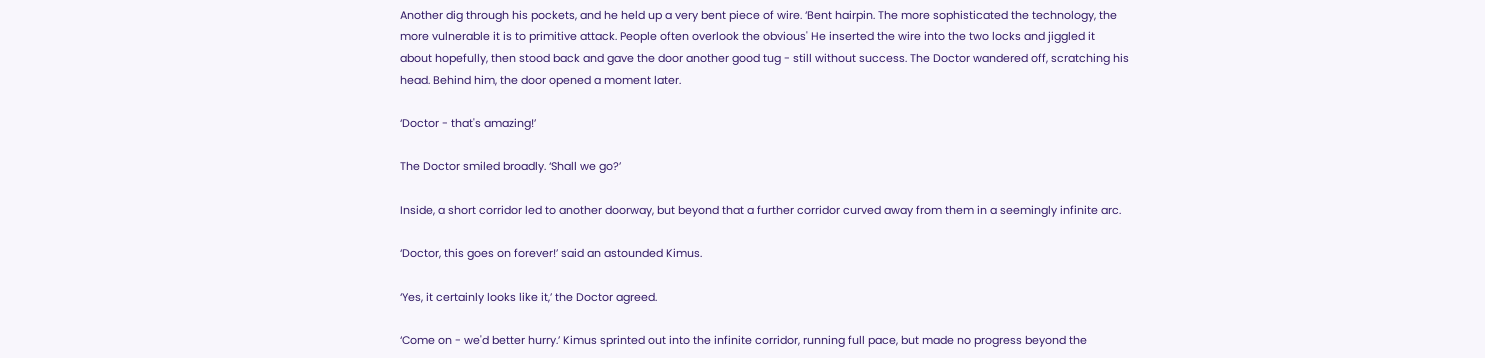Another dig through his pockets, and he held up a very bent piece of wire. ‘Bent hairpin. The more sophisticated the technology, the more vulnerable it is to primitive attack. People often overlook the obvious' He inserted the wire into the two locks and jiggled it about hopefully, then stood back and gave the door another good tug - still without success. The Doctor wandered off, scratching his head. Behind him, the door opened a moment later.

‘Doctor - that's amazing!’

The Doctor smiled broadly. ‘Shall we go?’

Inside, a short corridor led to another doorway, but beyond that a further corridor curved away from them in a seemingly infinite arc.

‘Doctor, this goes on forever!’ said an astounded Kimus.

‘Yes, it certainly looks like it,’ the Doctor agreed.

‘Come on - we'd better hurry.’ Kimus sprinted out into the infinite corridor, running full pace, but made no progress beyond the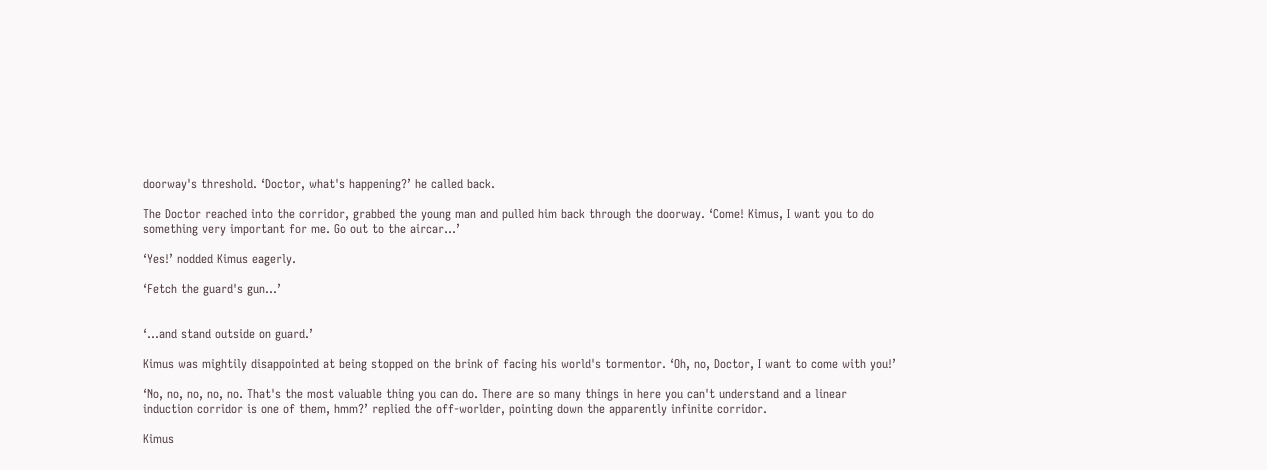doorway's threshold. ‘Doctor, what's happening?’ he called back.

The Doctor reached into the corridor, grabbed the young man and pulled him back through the doorway. ‘Come! Kimus, I want you to do something very important for me. Go out to the aircar...’

‘Yes!’ nodded Kimus eagerly.

‘Fetch the guard's gun...’


‘...and stand outside on guard.’

Kimus was mightily disappointed at being stopped on the brink of facing his world's tormentor. ‘Oh, no, Doctor, I want to come with you!’

‘No, no, no, no, no. That's the most valuable thing you can do. There are so many things in here you can't understand and a linear induction corridor is one of them, hmm?’ replied the off-worlder, pointing down the apparently infinite corridor.

Kimus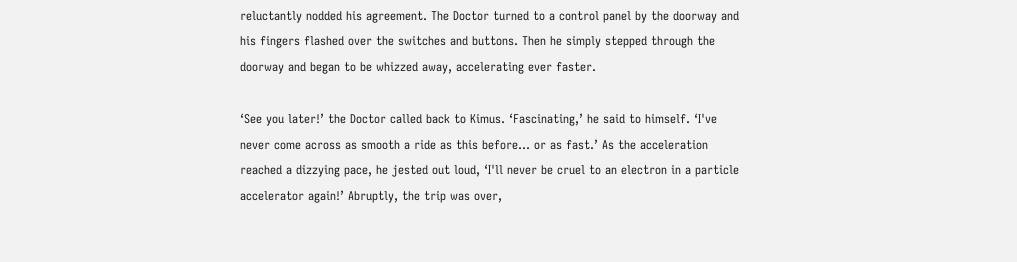reluctantly nodded his agreement. The Doctor turned to a control panel by the doorway and his fingers flashed over the switches and buttons. Then he simply stepped through the doorway and began to be whizzed away, accelerating ever faster.

‘See you later!’ the Doctor called back to Kimus. ‘Fascinating,’ he said to himself. ‘I've never come across as smooth a ride as this before... or as fast.’ As the acceleration reached a dizzying pace, he jested out loud, ‘I'll never be cruel to an electron in a particle accelerator again!’ Abruptly, the trip was over,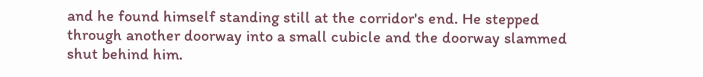and he found himself standing still at the corridor's end. He stepped through another doorway into a small cubicle and the doorway slammed shut behind him.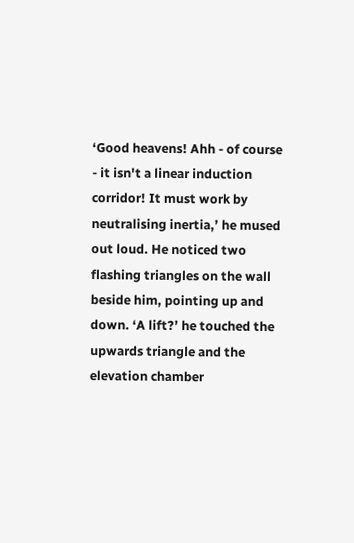‘Good heavens! Ahh - of course - it isn't a linear induction corridor! It must work by neutralising inertia,’ he mused out loud. He noticed two flashing triangles on the wall beside him, pointing up and down. ‘A lift?’ he touched the upwards triangle and the elevation chamber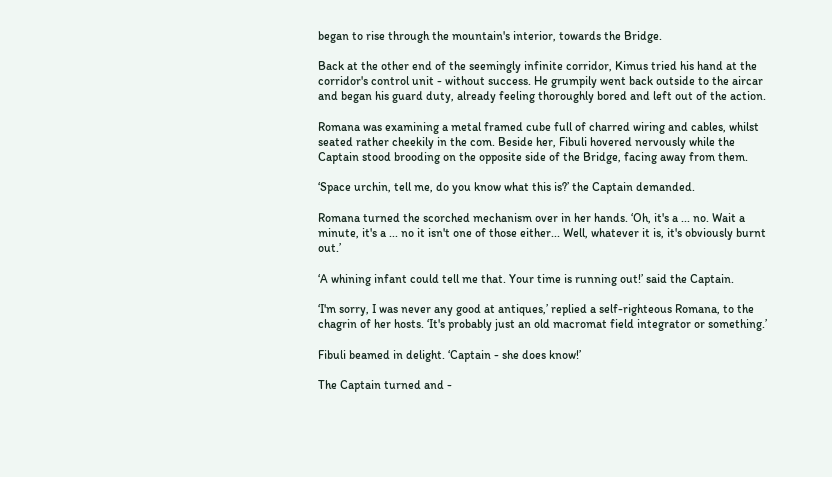began to rise through the mountain's interior, towards the Bridge.

Back at the other end of the seemingly infinite corridor, Kimus tried his hand at the corridor's control unit - without success. He grumpily went back outside to the aircar and began his guard duty, already feeling thoroughly bored and left out of the action.

Romana was examining a metal framed cube full of charred wiring and cables, whilst seated rather cheekily in the com. Beside her, Fibuli hovered nervously while the Captain stood brooding on the opposite side of the Bridge, facing away from them.

‘Space urchin, tell me, do you know what this is?’ the Captain demanded.

Romana turned the scorched mechanism over in her hands. ‘Oh, it's a ... no. Wait a minute, it's a ... no it isn't one of those either... Well, whatever it is, it's obviously burnt out.’

‘A whining infant could tell me that. Your time is running out!’ said the Captain.

‘I'm sorry, I was never any good at antiques,’ replied a self-righteous Romana, to the chagrin of her hosts. ‘It's probably just an old macromat field integrator or something.’

Fibuli beamed in delight. ‘Captain - she does know!’

The Captain turned and -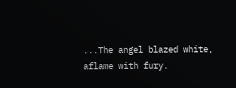...The angel blazed white, aflame with fury.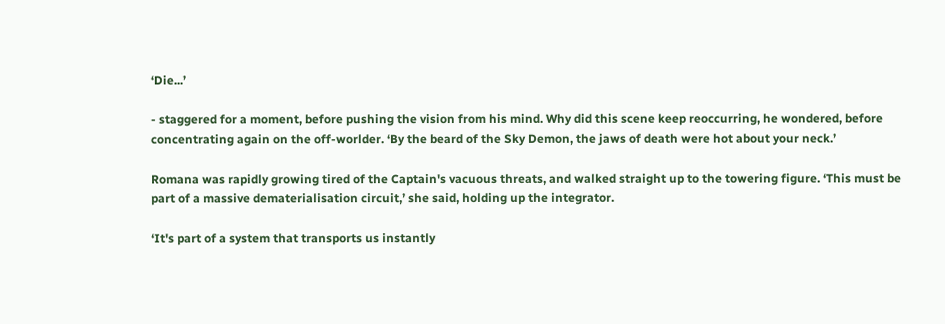‘Die...’

- staggered for a moment, before pushing the vision from his mind. Why did this scene keep reoccurring, he wondered, before concentrating again on the off-worlder. ‘By the beard of the Sky Demon, the jaws of death were hot about your neck.’

Romana was rapidly growing tired of the Captain's vacuous threats, and walked straight up to the towering figure. ‘This must be part of a massive dematerialisation circuit,’ she said, holding up the integrator.

‘It's part of a system that transports us instantly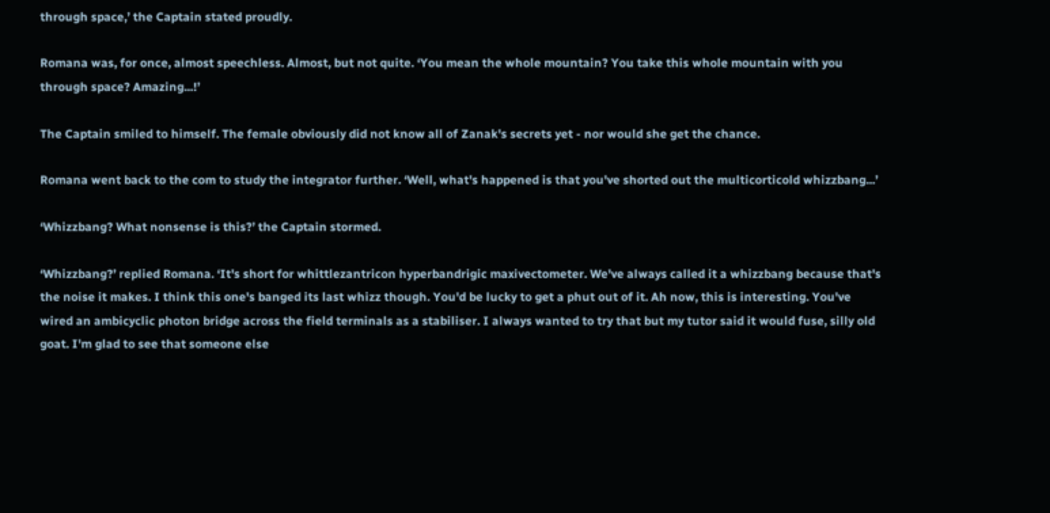through space,’ the Captain stated proudly.

Romana was, for once, almost speechless. Almost, but not quite. ‘You mean the whole mountain? You take this whole mountain with you through space? Amazing...!’

The Captain smiled to himself. The female obviously did not know all of Zanak's secrets yet - nor would she get the chance.

Romana went back to the com to study the integrator further. ‘Well, what's happened is that you've shorted out the multicorticold whizzbang...’

‘Whizzbang? What nonsense is this?’ the Captain stormed.

‘Whizzbang?’ replied Romana. ‘It's short for whittlezantricon hyperbandrigic maxivectometer. We've always called it a whizzbang because that's the noise it makes. I think this one's banged its last whizz though. You'd be lucky to get a phut out of it. Ah now, this is interesting. You've wired an ambicyclic photon bridge across the field terminals as a stabiliser. I always wanted to try that but my tutor said it would fuse, silly old goat. I'm glad to see that someone else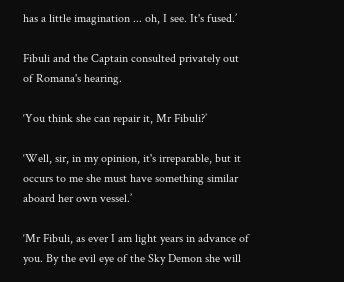has a little imagination ... oh, I see. It's fused.’

Fibuli and the Captain consulted privately out of Romana's hearing.

‘You think she can repair it, Mr Fibuli?’

‘Well, sir, in my opinion, it's irreparable, but it occurs to me she must have something similar aboard her own vessel.’

‘Mr Fibuli, as ever I am light years in advance of you. By the evil eye of the Sky Demon she will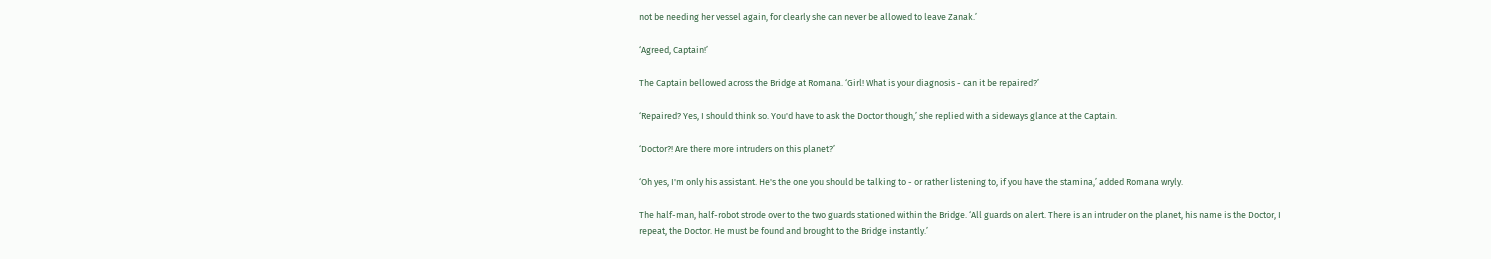not be needing her vessel again, for clearly she can never be allowed to leave Zanak.’

‘Agreed, Captain!’

The Captain bellowed across the Bridge at Romana. ‘Girl! What is your diagnosis - can it be repaired?’

‘Repaired? Yes, I should think so. You'd have to ask the Doctor though,’ she replied with a sideways glance at the Captain.

‘Doctor?! Are there more intruders on this planet?’

‘Oh yes, I'm only his assistant. He's the one you should be talking to - or rather listening to, if you have the stamina,’ added Romana wryly.

The half-man, half-robot strode over to the two guards stationed within the Bridge. ‘All guards on alert. There is an intruder on the planet, his name is the Doctor, I repeat, the Doctor. He must be found and brought to the Bridge instantly.’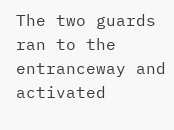The two guards ran to the entranceway and activated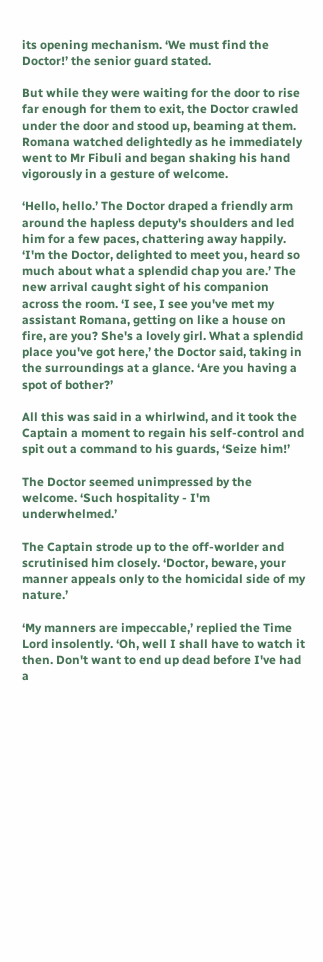its opening mechanism. ‘We must find the Doctor!’ the senior guard stated.

But while they were waiting for the door to rise far enough for them to exit, the Doctor crawled under the door and stood up, beaming at them. Romana watched delightedly as he immediately went to Mr Fibuli and began shaking his hand vigorously in a gesture of welcome.

‘Hello, hello.’ The Doctor draped a friendly arm around the hapless deputy's shoulders and led him for a few paces, chattering away happily. ‘I'm the Doctor, delighted to meet you, heard so much about what a splendid chap you are.’ The new arrival caught sight of his companion across the room. ‘I see, I see you've met my assistant Romana, getting on like a house on fire, are you? She's a lovely girl. What a splendid place you've got here,’ the Doctor said, taking in the surroundings at a glance. ‘Are you having a spot of bother?’

All this was said in a whirlwind, and it took the Captain a moment to regain his self-control and spit out a command to his guards, ‘Seize him!’

The Doctor seemed unimpressed by the welcome. ‘Such hospitality - I'm underwhelmed.’

The Captain strode up to the off-worlder and scrutinised him closely. ‘Doctor, beware, your manner appeals only to the homicidal side of my nature.’

‘My manners are impeccable,’ replied the Time Lord insolently. ‘Oh, well I shall have to watch it then. Don't want to end up dead before I've had a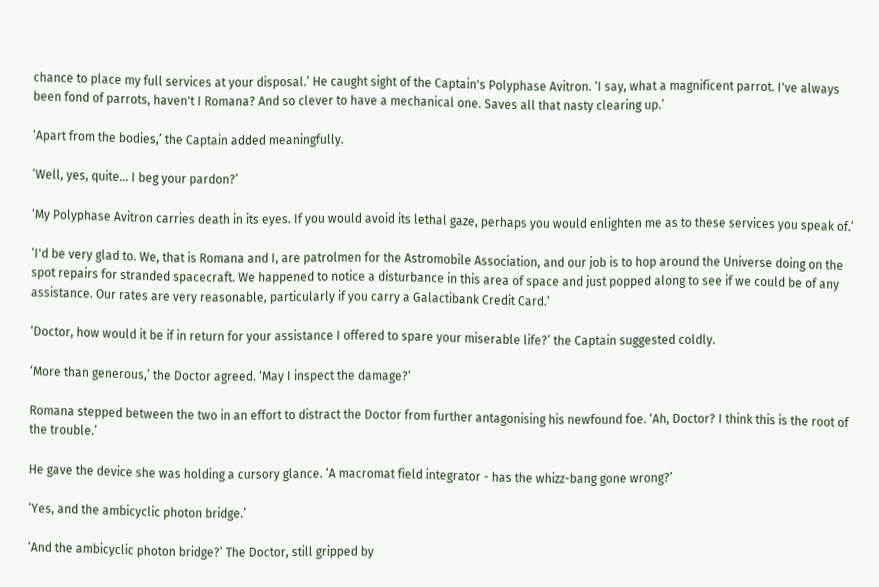chance to place my full services at your disposal.’ He caught sight of the Captain's Polyphase Avitron. ‘I say, what a magnificent parrot. I've always been fond of parrots, haven't I Romana? And so clever to have a mechanical one. Saves all that nasty clearing up.’

‘Apart from the bodies,’ the Captain added meaningfully.

‘Well, yes, quite... I beg your pardon?’

‘My Polyphase Avitron carries death in its eyes. If you would avoid its lethal gaze, perhaps you would enlighten me as to these services you speak of.’

‘I'd be very glad to. We, that is Romana and I, are patrolmen for the Astromobile Association, and our job is to hop around the Universe doing on the spot repairs for stranded spacecraft. We happened to notice a disturbance in this area of space and just popped along to see if we could be of any assistance. Our rates are very reasonable, particularly if you carry a Galactibank Credit Card.’

‘Doctor, how would it be if in return for your assistance I offered to spare your miserable life?’ the Captain suggested coldly.

‘More than generous,’ the Doctor agreed. ‘May I inspect the damage?’

Romana stepped between the two in an effort to distract the Doctor from further antagonising his newfound foe. ‘Ah, Doctor? I think this is the root of the trouble.’

He gave the device she was holding a cursory glance. ‘A macromat field integrator - has the whizz-bang gone wrong?’

‘Yes, and the ambicyclic photon bridge.’

‘And the ambicyclic photon bridge?’ The Doctor, still gripped by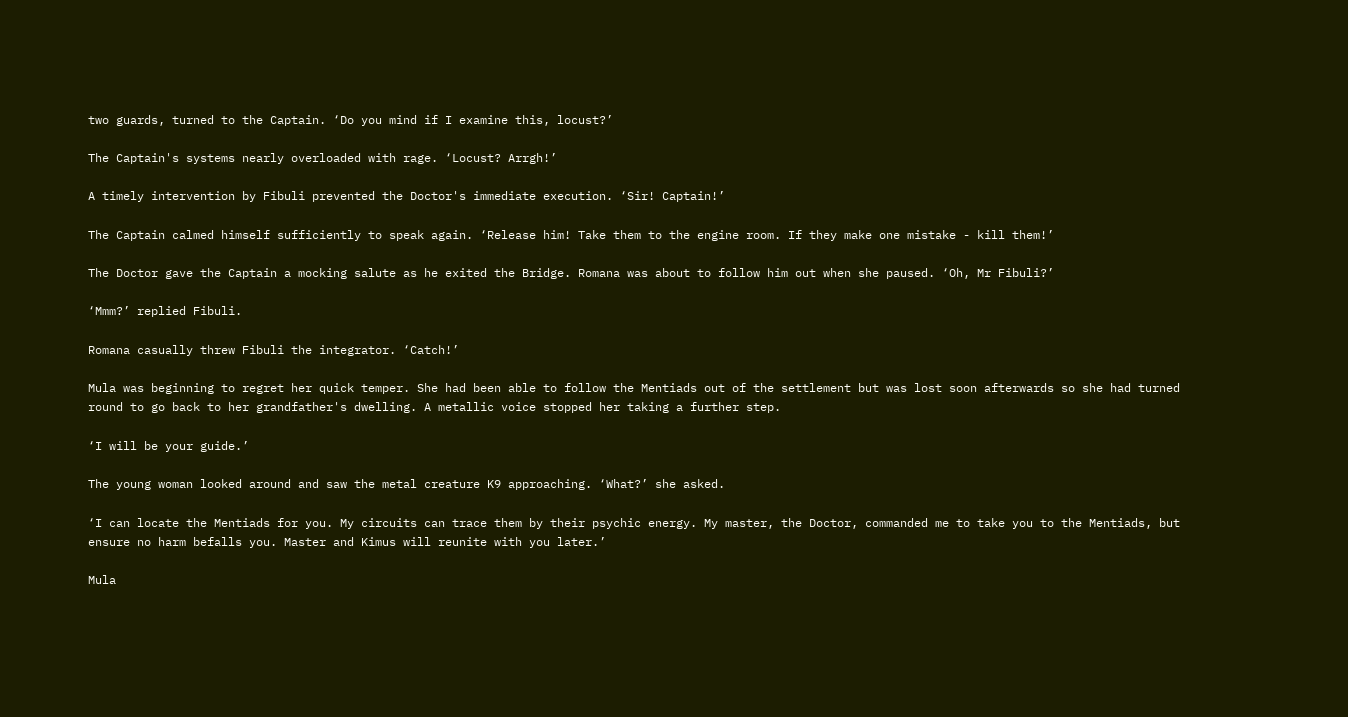two guards, turned to the Captain. ‘Do you mind if I examine this, locust?’

The Captain's systems nearly overloaded with rage. ‘Locust? Arrgh!’

A timely intervention by Fibuli prevented the Doctor's immediate execution. ‘Sir! Captain!’

The Captain calmed himself sufficiently to speak again. ‘Release him! Take them to the engine room. If they make one mistake - kill them!’

The Doctor gave the Captain a mocking salute as he exited the Bridge. Romana was about to follow him out when she paused. ‘Oh, Mr Fibuli?’

‘Mmm?’ replied Fibuli.

Romana casually threw Fibuli the integrator. ‘Catch!’

Mula was beginning to regret her quick temper. She had been able to follow the Mentiads out of the settlement but was lost soon afterwards so she had turned round to go back to her grandfather's dwelling. A metallic voice stopped her taking a further step.

‘I will be your guide.’

The young woman looked around and saw the metal creature K9 approaching. ‘What?’ she asked.

‘I can locate the Mentiads for you. My circuits can trace them by their psychic energy. My master, the Doctor, commanded me to take you to the Mentiads, but ensure no harm befalls you. Master and Kimus will reunite with you later.’

Mula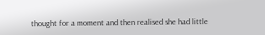thought for a moment and then realised she had little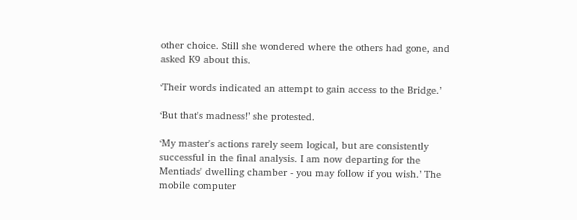other choice. Still she wondered where the others had gone, and asked K9 about this.

‘Their words indicated an attempt to gain access to the Bridge.’

‘But that's madness!’ she protested.

‘My master's actions rarely seem logical, but are consistently successful in the final analysis. I am now departing for the Mentiads' dwelling chamber - you may follow if you wish.’ The mobile computer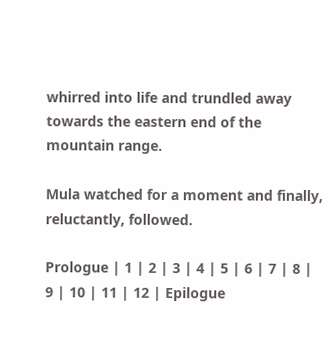whirred into life and trundled away towards the eastern end of the mountain range.

Mula watched for a moment and finally, reluctantly, followed.

Prologue | 1 | 2 | 3 | 4 | 5 | 6 | 7 | 8 | 9 | 10 | 11 | 12 | Epilogue